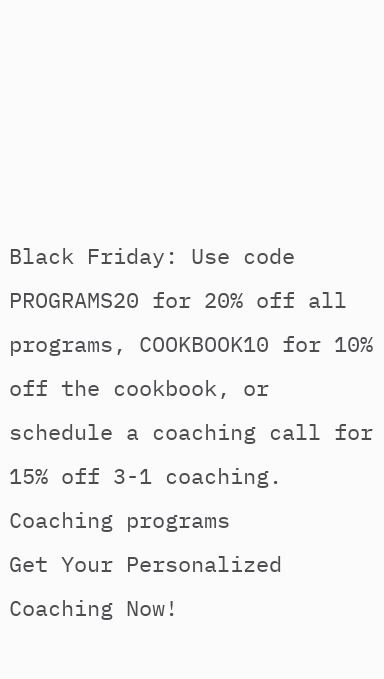Black Friday: Use code PROGRAMS20 for 20% off all programs, COOKBOOK10 for 10% off the cookbook, or schedule a coaching call for 15% off 3-1 coaching.
Coaching programs
Get Your Personalized Coaching Now!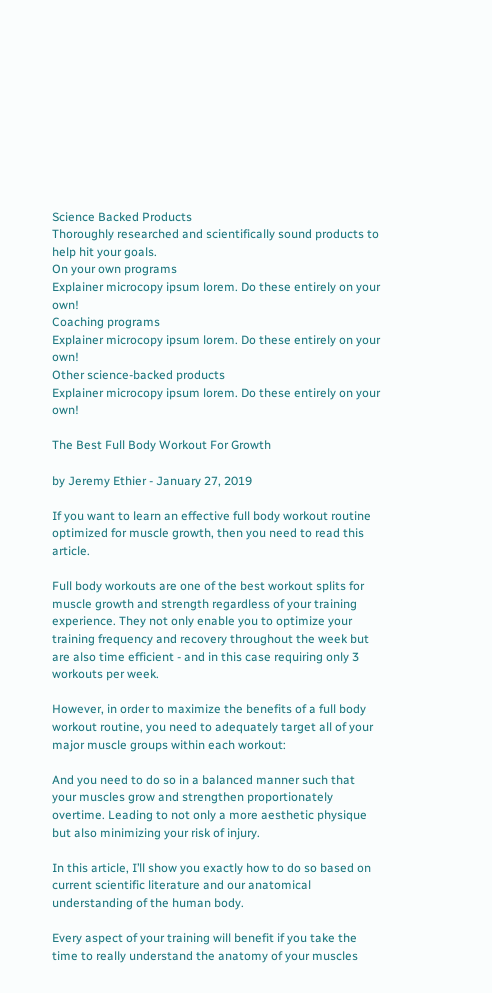Science Backed Products
Thoroughly researched and scientifically sound products to help hit your goals.
On your own programs
Explainer microcopy ipsum lorem. Do these entirely on your own!
Coaching programs
Explainer microcopy ipsum lorem. Do these entirely on your own!
Other science-backed products
Explainer microcopy ipsum lorem. Do these entirely on your own!

The Best Full Body Workout For Growth

by Jeremy Ethier - January 27, 2019

If you want to learn an effective full body workout routine optimized for muscle growth, then you need to read this article.

Full body workouts are one of the best workout splits for muscle growth and strength regardless of your training experience. They not only enable you to optimize your training frequency and recovery throughout the week but are also time efficient - and in this case requiring only 3 workouts per week.

However, in order to maximize the benefits of a full body workout routine, you need to adequately target all of your major muscle groups within each workout:

And you need to do so in a balanced manner such that your muscles grow and strengthen proportionately overtime. Leading to not only a more aesthetic physique but also minimizing your risk of injury.

In this article, I’ll show you exactly how to do so based on current scientific literature and our anatomical understanding of the human body.

Every aspect of your training will benefit if you take the time to really understand the anatomy of your muscles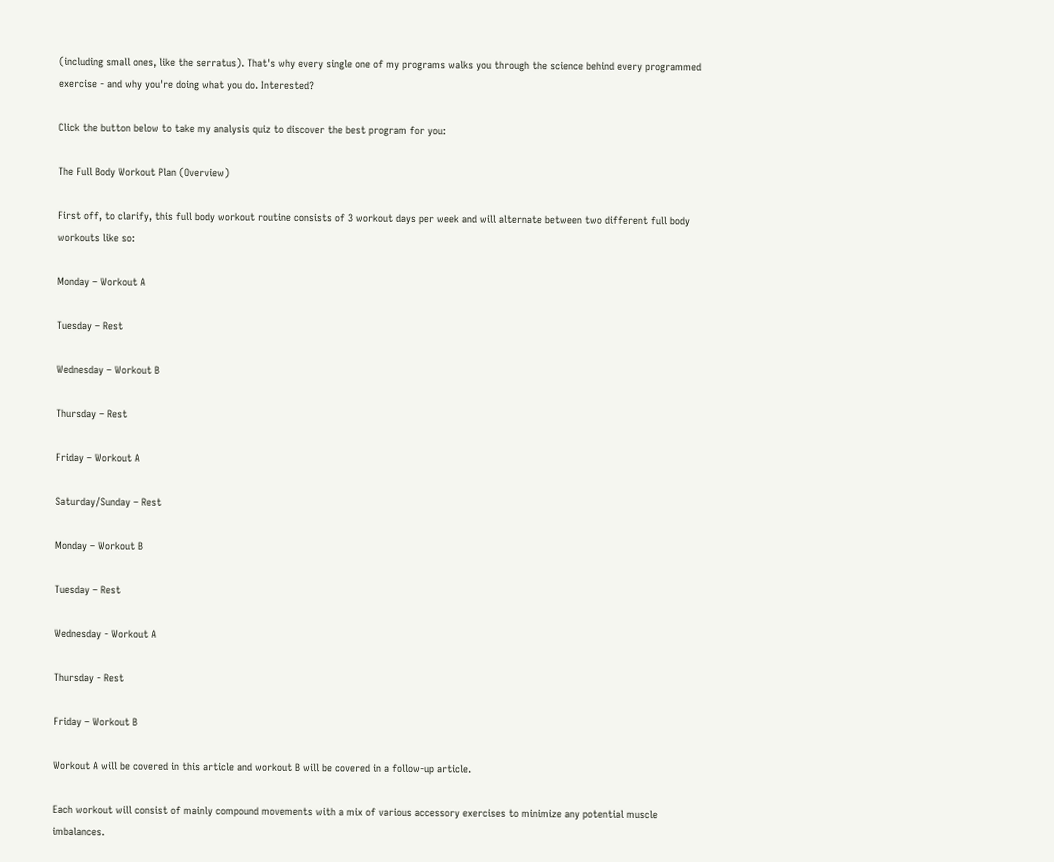(including small ones, like the serratus). That's why every single one of my programs walks you through the science behind every programmed exercise - and why you're doing what you do. Interested?

Click the button below to take my analysis quiz to discover the best program for you:

The Full Body Workout Plan (Overview)

First off, to clarify, this full body workout routine consists of 3 workout days per week and will alternate between two different full body workouts like so:

Monday – Workout A

Tuesday – Rest

Wednesday – Workout B

Thursday – Rest

Friday – Workout A

Saturday/Sunday – Rest

Monday – Workout B

Tuesday – Rest

Wednesday - Workout A

Thursday - Rest

Friday – Workout B

Workout A will be covered in this article and workout B will be covered in a follow-up article.

Each workout will consist of mainly compound movements with a mix of various accessory exercises to minimize any potential muscle imbalances.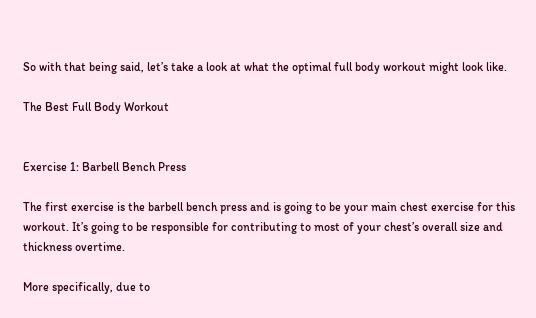So with that being said, let’s take a look at what the optimal full body workout might look like.

The Best Full Body Workout


Exercise 1: Barbell Bench Press

The first exercise is the barbell bench press and is going to be your main chest exercise for this workout. It’s going to be responsible for contributing to most of your chest’s overall size and thickness overtime.

More specifically, due to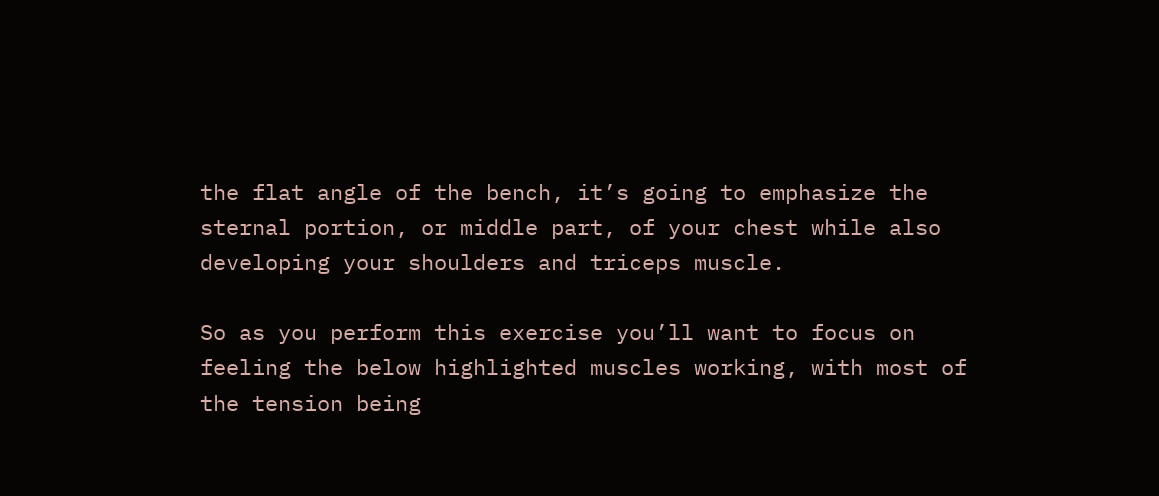the flat angle of the bench, it’s going to emphasize the sternal portion, or middle part, of your chest while also developing your shoulders and triceps muscle.

So as you perform this exercise you’ll want to focus on feeling the below highlighted muscles working, with most of the tension being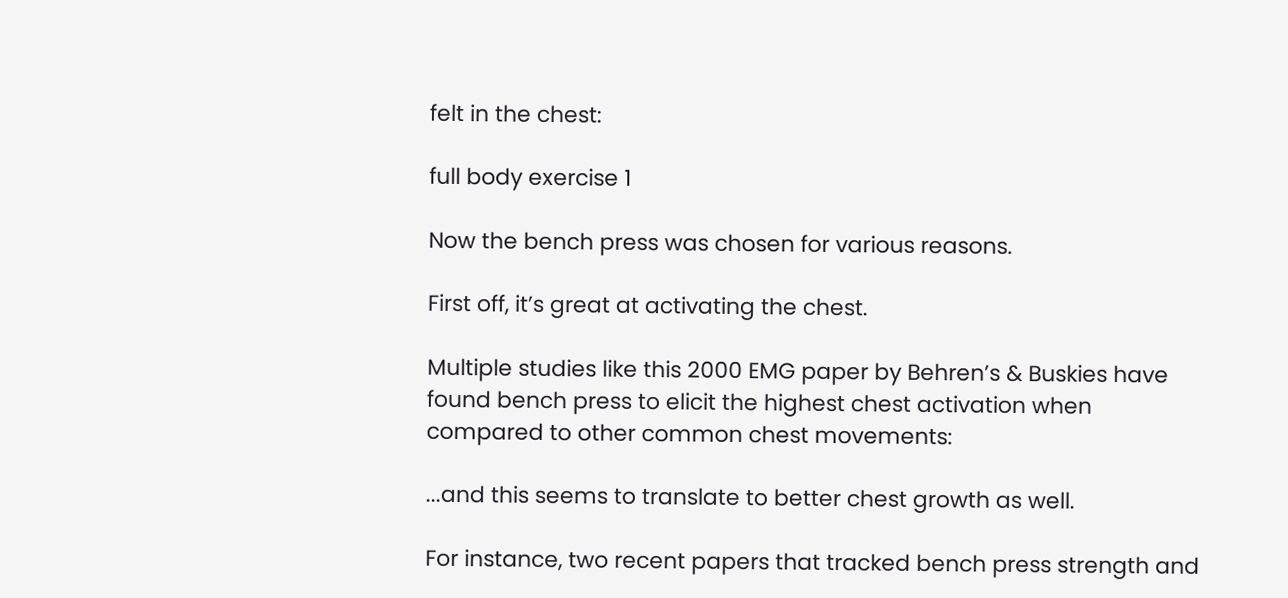felt in the chest:

full body exercise 1

Now the bench press was chosen for various reasons.

First off, it’s great at activating the chest.

Multiple studies like this 2000 EMG paper by Behren’s & Buskies have found bench press to elicit the highest chest activation when compared to other common chest movements:

...and this seems to translate to better chest growth as well.

For instance, two recent papers that tracked bench press strength and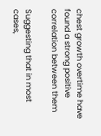chest growth overtime have found a strong positive correlation between them

Suggesting that in most cases,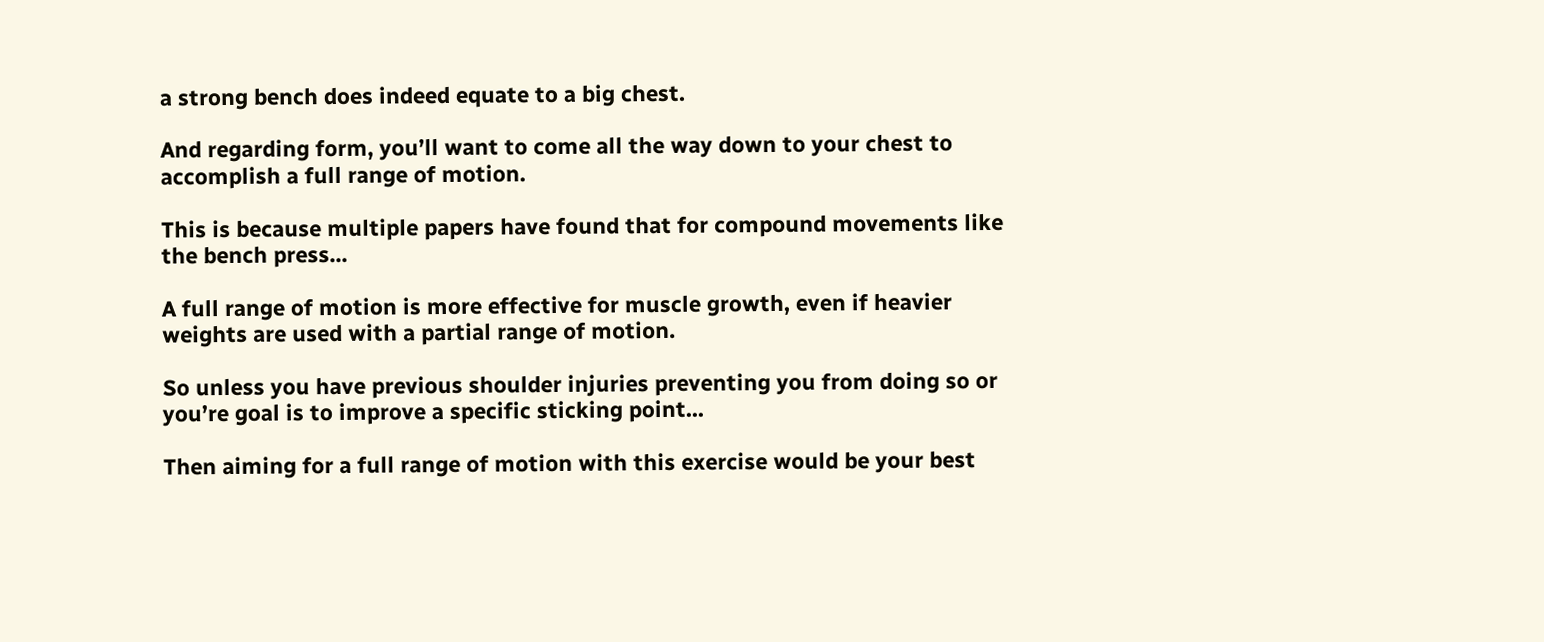a strong bench does indeed equate to a big chest.

And regarding form, you’ll want to come all the way down to your chest to accomplish a full range of motion.

This is because multiple papers have found that for compound movements like the bench press...

A full range of motion is more effective for muscle growth, even if heavier weights are used with a partial range of motion.

So unless you have previous shoulder injuries preventing you from doing so or you’re goal is to improve a specific sticking point...

Then aiming for a full range of motion with this exercise would be your best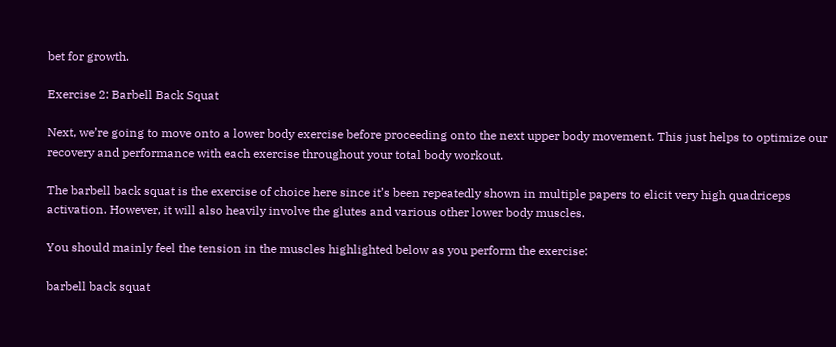bet for growth.

Exercise 2: Barbell Back Squat

Next, we’re going to move onto a lower body exercise before proceeding onto the next upper body movement. This just helps to optimize our recovery and performance with each exercise throughout your total body workout.

The barbell back squat is the exercise of choice here since it’s been repeatedly shown in multiple papers to elicit very high quadriceps activation. However, it will also heavily involve the glutes and various other lower body muscles.

You should mainly feel the tension in the muscles highlighted below as you perform the exercise:

barbell back squat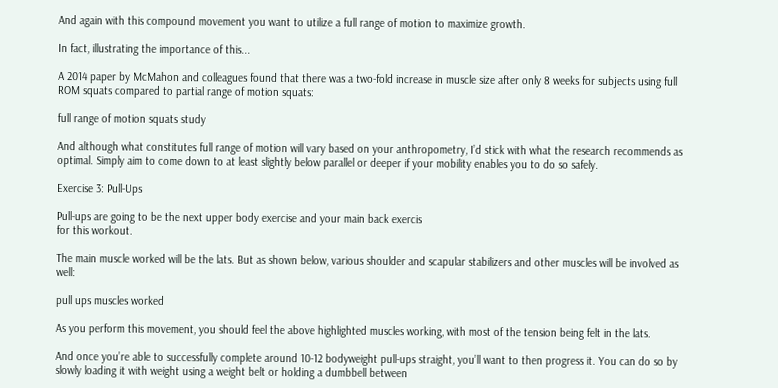And again with this compound movement you want to utilize a full range of motion to maximize growth.

In fact, illustrating the importance of this...

A 2014 paper by McMahon and colleagues found that there was a two-fold increase in muscle size after only 8 weeks for subjects using full ROM squats compared to partial range of motion squats:

full range of motion squats study

And although what constitutes full range of motion will vary based on your anthropometry, I’d stick with what the research recommends as optimal. Simply aim to come down to at least slightly below parallel or deeper if your mobility enables you to do so safely.

Exercise 3: Pull-Ups

Pull-ups are going to be the next upper body exercise and your main back exercis
for this workout.

The main muscle worked will be the lats. But as shown below, various shoulder and scapular stabilizers and other muscles will be involved as well:

pull ups muscles worked

As you perform this movement, you should feel the above highlighted muscles working, with most of the tension being felt in the lats.

And once you’re able to successfully complete around 10-12 bodyweight pull-ups straight, you’ll want to then progress it. You can do so by slowly loading it with weight using a weight belt or holding a dumbbell between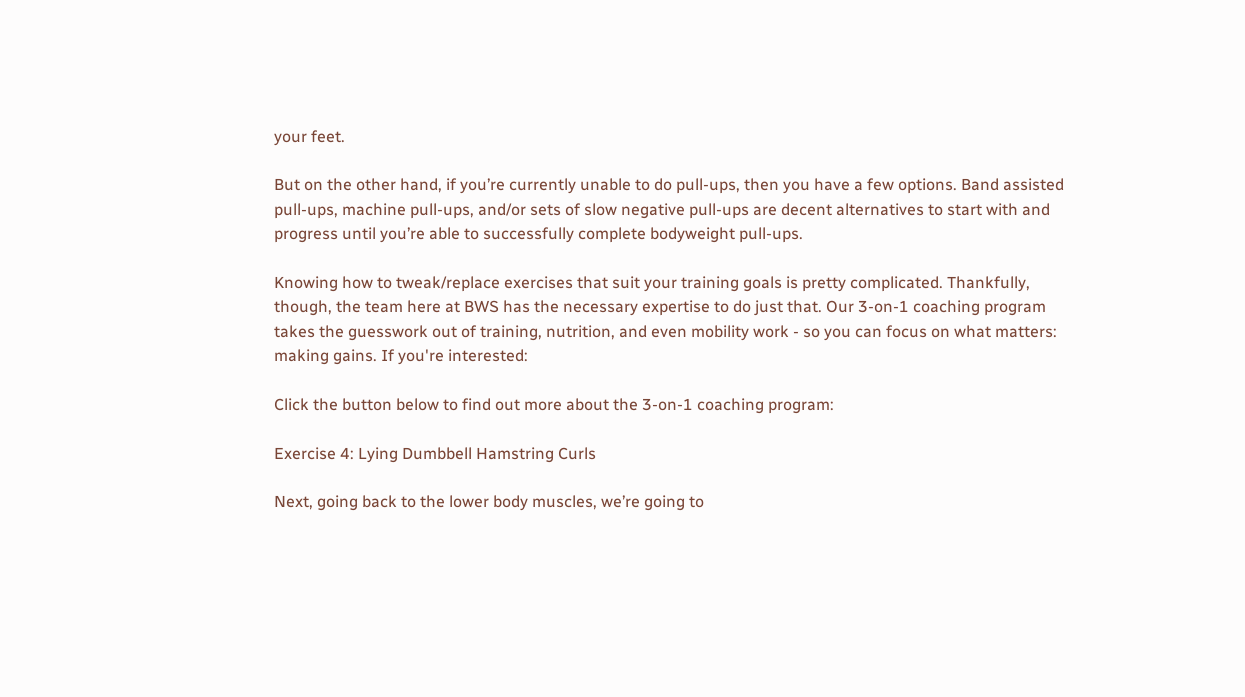your feet.

But on the other hand, if you’re currently unable to do pull-ups, then you have a few options. Band assisted pull-ups, machine pull-ups, and/or sets of slow negative pull-ups are decent alternatives to start with and progress until you’re able to successfully complete bodyweight pull-ups.

Knowing how to tweak/replace exercises that suit your training goals is pretty complicated. Thankfully, though, the team here at BWS has the necessary expertise to do just that. Our 3-on-1 coaching program takes the guesswork out of training, nutrition, and even mobility work - so you can focus on what matters: making gains. If you're interested:

Click the button below to find out more about the 3-on-1 coaching program:

Exercise 4: Lying Dumbbell Hamstring Curls

Next, going back to the lower body muscles, we’re going to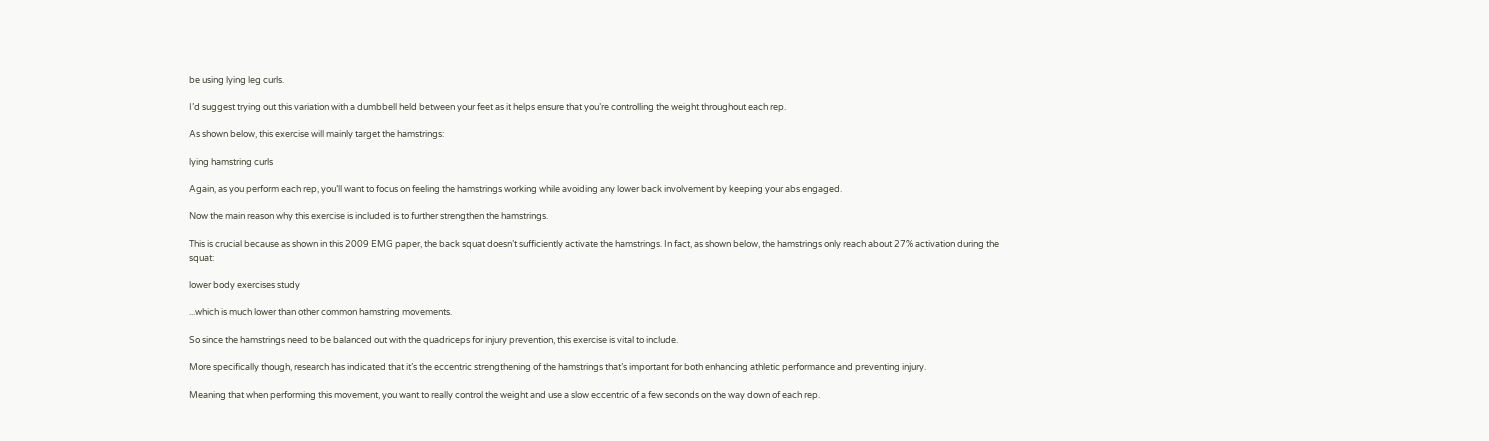be using lying leg curls.

I’d suggest trying out this variation with a dumbbell held between your feet as it helps ensure that you’re controlling the weight throughout each rep.

As shown below, this exercise will mainly target the hamstrings:

lying hamstring curls

Again, as you perform each rep, you’ll want to focus on feeling the hamstrings working while avoiding any lower back involvement by keeping your abs engaged.

Now the main reason why this exercise is included is to further strengthen the hamstrings.

This is crucial because as shown in this 2009 EMG paper, the back squat doesn’t sufficiently activate the hamstrings. In fact, as shown below, the hamstrings only reach about 27% activation during the squat:

lower body exercises study

...which is much lower than other common hamstring movements.

So since the hamstrings need to be balanced out with the quadriceps for injury prevention, this exercise is vital to include.

More specifically though, research has indicated that it’s the eccentric strengthening of the hamstrings that’s important for both enhancing athletic performance and preventing injury.

Meaning that when performing this movement, you want to really control the weight and use a slow eccentric of a few seconds on the way down of each rep.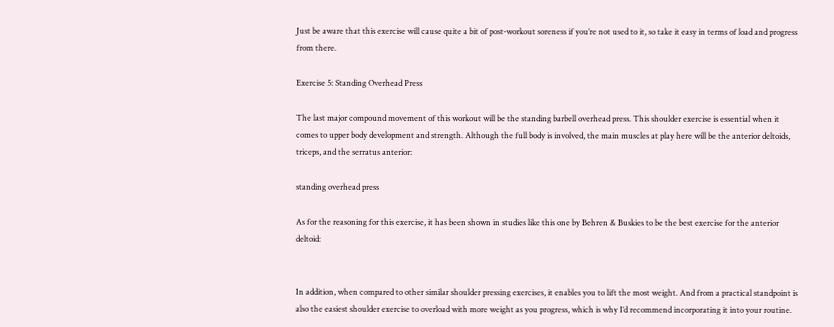Just be aware that this exercise will cause quite a bit of post-workout soreness if you’re not used to it, so take it easy in terms of load and progress from there.

Exercise 5: Standing Overhead Press

The last major compound movement of this workout will be the standing barbell overhead press. This shoulder exercise is essential when it comes to upper body development and strength. Although the full body is involved, the main muscles at play here will be the anterior deltoids, triceps, and the serratus anterior:

standing overhead press

As for the reasoning for this exercise, it has been shown in studies like this one by Behren & Buskies to be the best exercise for the anterior deltoid:


In addition, when compared to other similar shoulder pressing exercises, it enables you to lift the most weight. And from a practical standpoint is also the easiest shoulder exercise to overload with more weight as you progress, which is why I’d recommend incorporating it into your routine.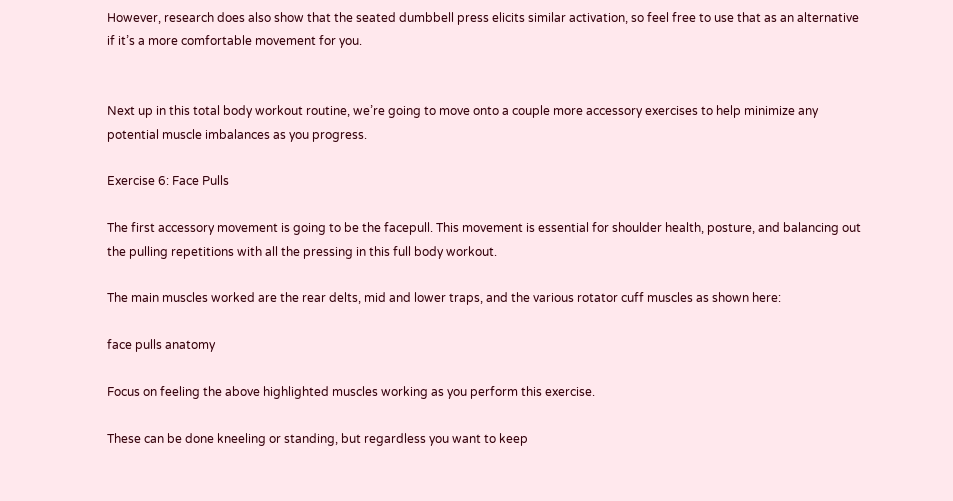However, research does also show that the seated dumbbell press elicits similar activation, so feel free to use that as an alternative if it’s a more comfortable movement for you.


Next up in this total body workout routine, we’re going to move onto a couple more accessory exercises to help minimize any potential muscle imbalances as you progress.

Exercise 6: Face Pulls

The first accessory movement is going to be the facepull. This movement is essential for shoulder health, posture, and balancing out the pulling repetitions with all the pressing in this full body workout.

The main muscles worked are the rear delts, mid and lower traps, and the various rotator cuff muscles as shown here:

face pulls anatomy

Focus on feeling the above highlighted muscles working as you perform this exercise.

These can be done kneeling or standing, but regardless you want to keep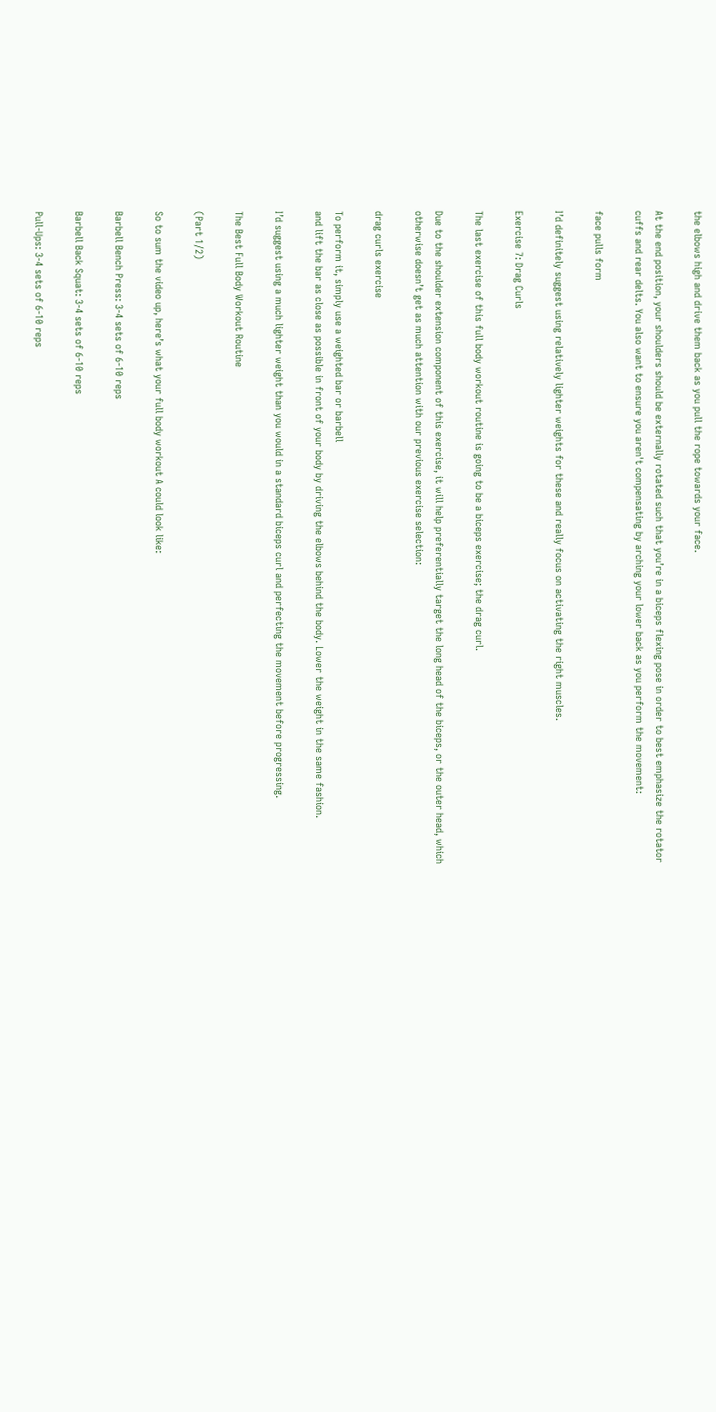the elbows high and drive them back as you pull the rope towards your face.

At the end position, your shoulders should be externally rotated such that you’re in a biceps flexing pose in order to best emphasize the rotator cuffs and rear delts. You also want to ensure you aren't compensating by arching your lower back as you perform the movement:

face pulls form

I’d definitely suggest using relatively lighter weights for these and really focus on activating the right muscles.

Exercise 7: Drag Curls

The last exercise of this full body workout routine is going to be a biceps exercise; the drag curl.

Due to the shoulder extension component of this exercise, it will help preferentially target the long head of the biceps, or the outer head, which otherwise doesn’t get as much attention with our previous exercise selection:

drag curls exercise

To perform it, simply use a weighted bar or barbell
and lift the bar as close as possible in front of your body by driving the elbows behind the body. Lower the weight in the same fashion.

I’d suggest using a much lighter weight than you would in a standard biceps curl and perfecting the movement before progressing.

The Best Full Body Workout Routine

(Part 1/2)

So to sum the video up, here’s what your full body workout A could look like:

Barbell Bench Press: 3-4 sets of 6-10 reps

Barbell Back Squat: 3-4 sets of 6-10 reps

Pull-Ups: 3-4 sets of 6-10 reps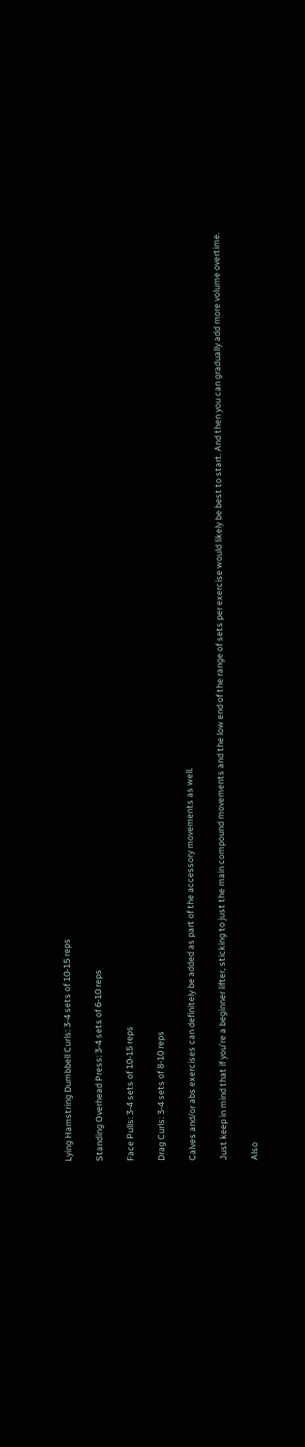Lying Hamstring Dumbbell Curls: 3-4 sets of 10-15 reps

Standing Overhead Press: 3-4 sets of 6-10 reps

Face Pulls: 3-4 sets of 10-15 reps

Drag Curls: 3-4 sets of 8-10 reps

Calves and/or abs exercises can definitely be added as part of the accessory movements as well.

Just keep in mind that if you’re a beginner lifter, sticking to just the main compound movements and the low end of the range of sets per exercise would likely be best to start. And then you can gradually add more volume overtime.

Also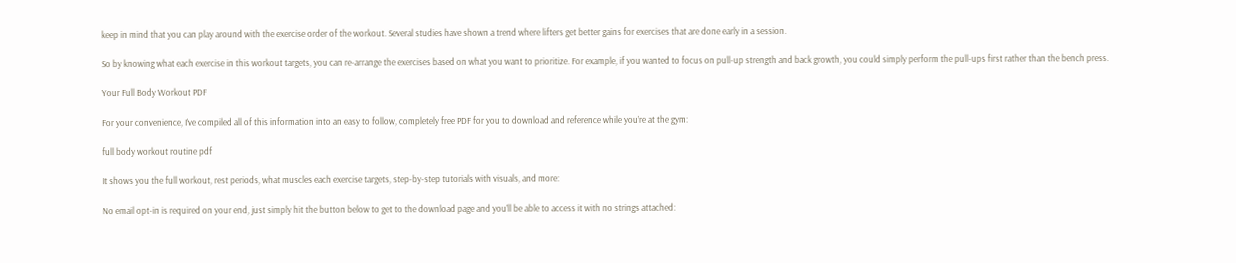keep in mind that you can play around with the exercise order of the workout. Several studies have shown a trend where lifters get better gains for exercises that are done early in a session.

So by knowing what each exercise in this workout targets, you can re-arrange the exercises based on what you want to prioritize. For example, if you wanted to focus on pull-up strength and back growth, you could simply perform the pull-ups first rather than the bench press.

Your Full Body Workout PDF

For your convenience, I’ve compiled all of this information into an easy to follow, completely free PDF for you to download and reference while you’re at the gym:

full body workout routine pdf

It shows you the full workout, rest periods, what muscles each exercise targets, step-by-step tutorials with visuals, and more:

No email opt-in is required on your end, just simply hit the button below to get to the download page and you’ll be able to access it with no strings attached: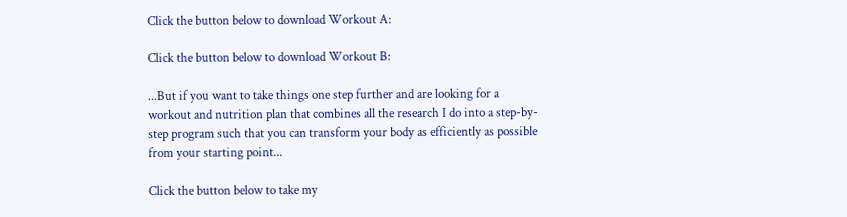Click the button below to download Workout A:

Click the button below to download Workout B:

...But if you want to take things one step further and are looking for a workout and nutrition plan that combines all the research I do into a step-by-step program such that you can transform your body as efficiently as possible from your starting point...

Click the button below to take my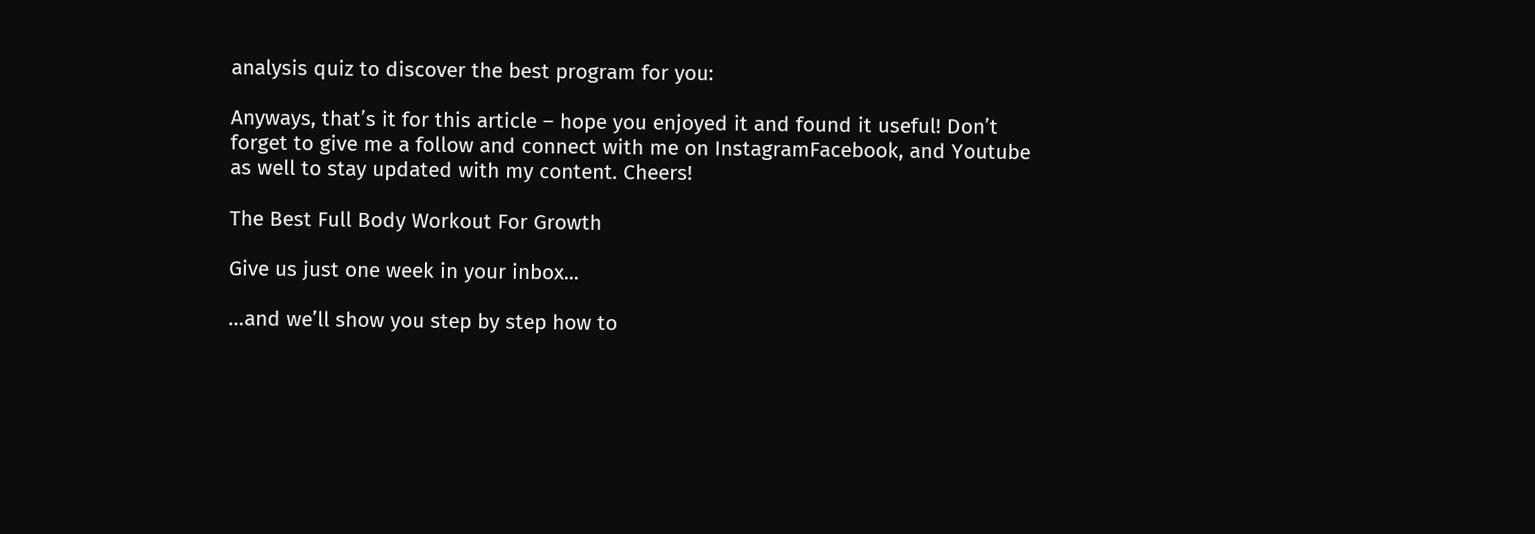analysis quiz to discover the best program for you:

Anyways, that’s it for this article – hope you enjoyed it and found it useful! Don’t forget to give me a follow and connect with me on InstagramFacebook, and Youtube as well to stay updated with my content. Cheers!

The Best Full Body Workout For Growth

Give us just one week in your inbox...

…and we’ll show you step by step how to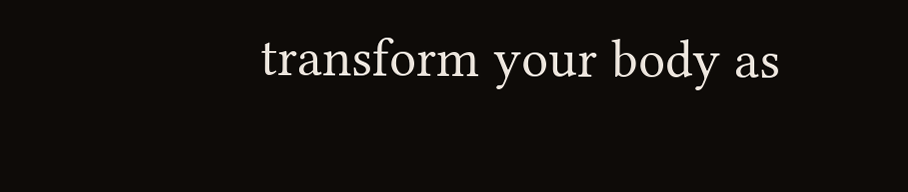transform your body as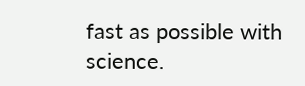fast as possible with science.